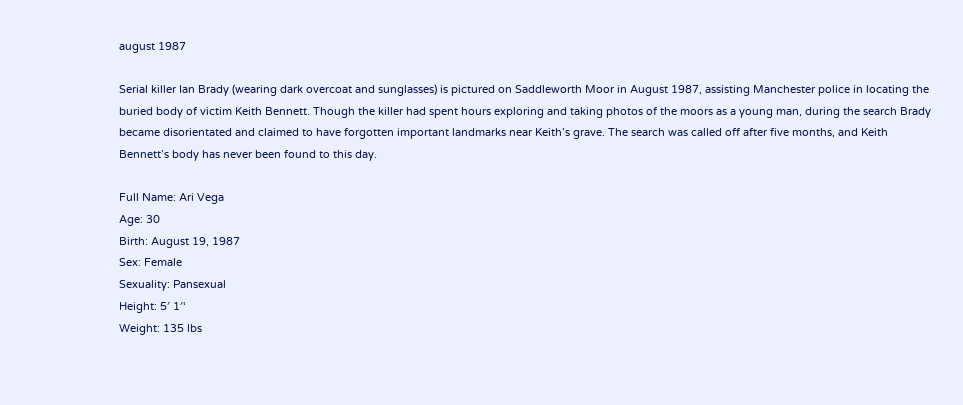august 1987

Serial killer Ian Brady (wearing dark overcoat and sunglasses) is pictured on Saddleworth Moor in August 1987, assisting Manchester police in locating the buried body of victim Keith Bennett. Though the killer had spent hours exploring and taking photos of the moors as a young man, during the search Brady became disorientated and claimed to have forgotten important landmarks near Keith’s grave. The search was called off after five months, and Keith Bennett’s body has never been found to this day.

Full Name: Ari Vega
Age: 30
Birth: August 19, 1987
Sex: Female
Sexuality: Pansexual
Height: 5′ 1′‘
Weight: 135 lbs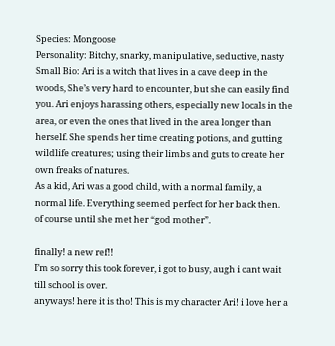Species: Mongoose
Personality: Bitchy, snarky, manipulative, seductive, nasty
Small Bio: Ari is a witch that lives in a cave deep in the woods, She’s very hard to encounter, but she can easily find you. Ari enjoys harassing others, especially new locals in the area, or even the ones that lived in the area longer than herself. She spends her time creating potions, and gutting wildlife creatures; using their limbs and guts to create her own freaks of natures.
As a kid, Ari was a good child, with a normal family, a normal life. Everything seemed perfect for her back then.
of course until she met her “god mother”.

finally! a new ref!!
I’m so sorry this took forever, i got to busy, augh i cant wait till school is over.
anyways! here it is tho! This is my character Ari! i love her a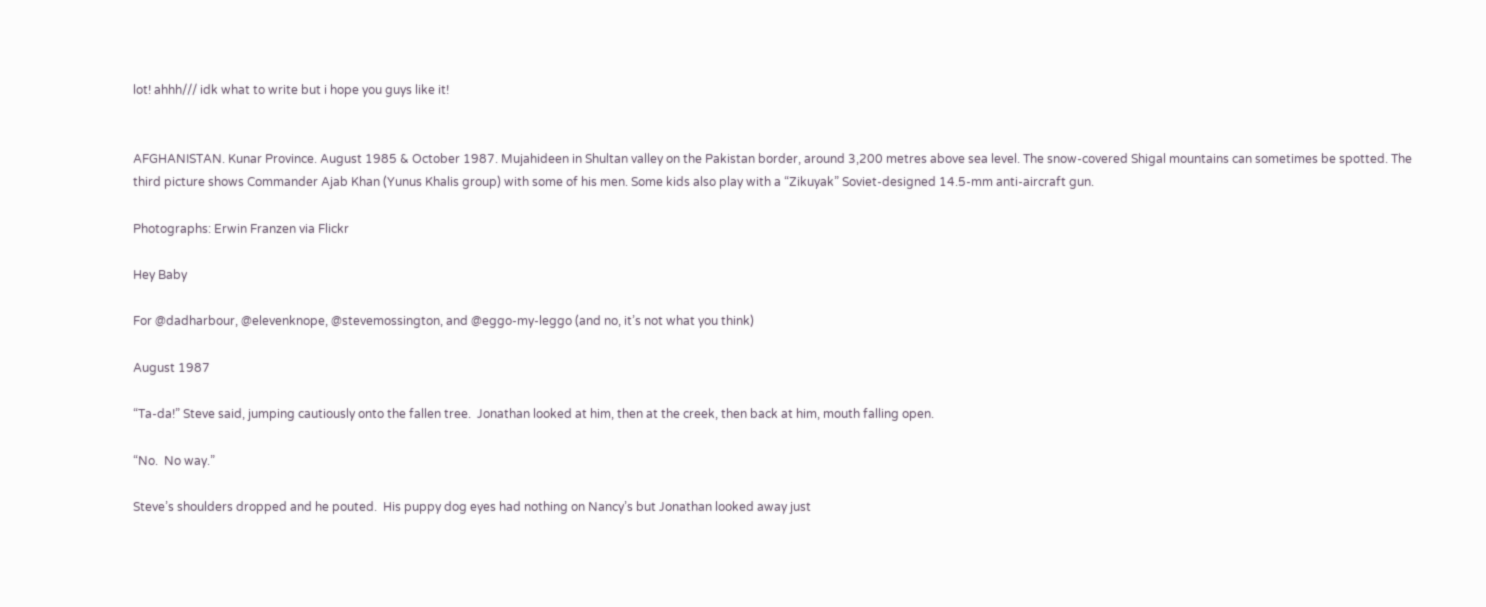lot! ahhh/// idk what to write but i hope you guys like it!


AFGHANISTAN. Kunar Province. August 1985 & October 1987. Mujahideen in Shultan valley on the Pakistan border, around 3,200 metres above sea level. The snow-covered Shigal mountains can sometimes be spotted. The third picture shows Commander Ajab Khan (Yunus Khalis group) with some of his men. Some kids also play with a “Zikuyak” Soviet-designed 14.5-mm anti-aircraft gun.

Photographs: Erwin Franzen via Flickr

Hey Baby

For @dadharbour, @elevenknope, @stevemossington, and @eggo-my-leggo (and no, it’s not what you think)

August 1987

“Ta-da!” Steve said, jumping cautiously onto the fallen tree.  Jonathan looked at him, then at the creek, then back at him, mouth falling open.

“No.  No way.”

Steve’s shoulders dropped and he pouted.  His puppy dog eyes had nothing on Nancy’s but Jonathan looked away just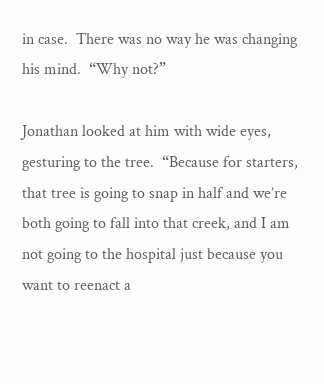in case.  There was no way he was changing his mind.  “Why not?”

Jonathan looked at him with wide eyes, gesturing to the tree.  “Because for starters, that tree is going to snap in half and we’re both going to fall into that creek, and I am not going to the hospital just because you want to reenact a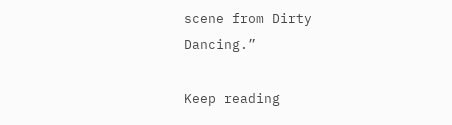scene from Dirty Dancing.”

Keep reading